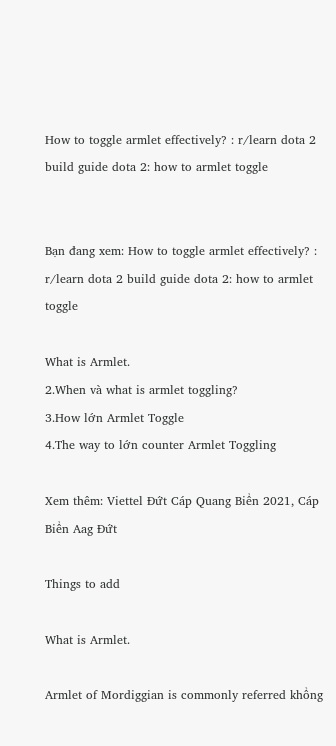How to toggle armlet effectively? : r/learn dota 2 build guide dota 2: how to armlet toggle


Bạn đang xem: How to toggle armlet effectively? : r/learn dota 2 build guide dota 2: how to armlet toggle

What is Armlet.
2.When và what is armlet toggling?
3.How lớn Armlet Toggle
4.The way to lớn counter Armlet Toggling

Xem thêm: Viettel Đứt Cáp Quang Biển 2021, Cáp Biển Aag Đứt

Things to add

What is Armlet.

Armlet of Mordiggian is commonly referred khổng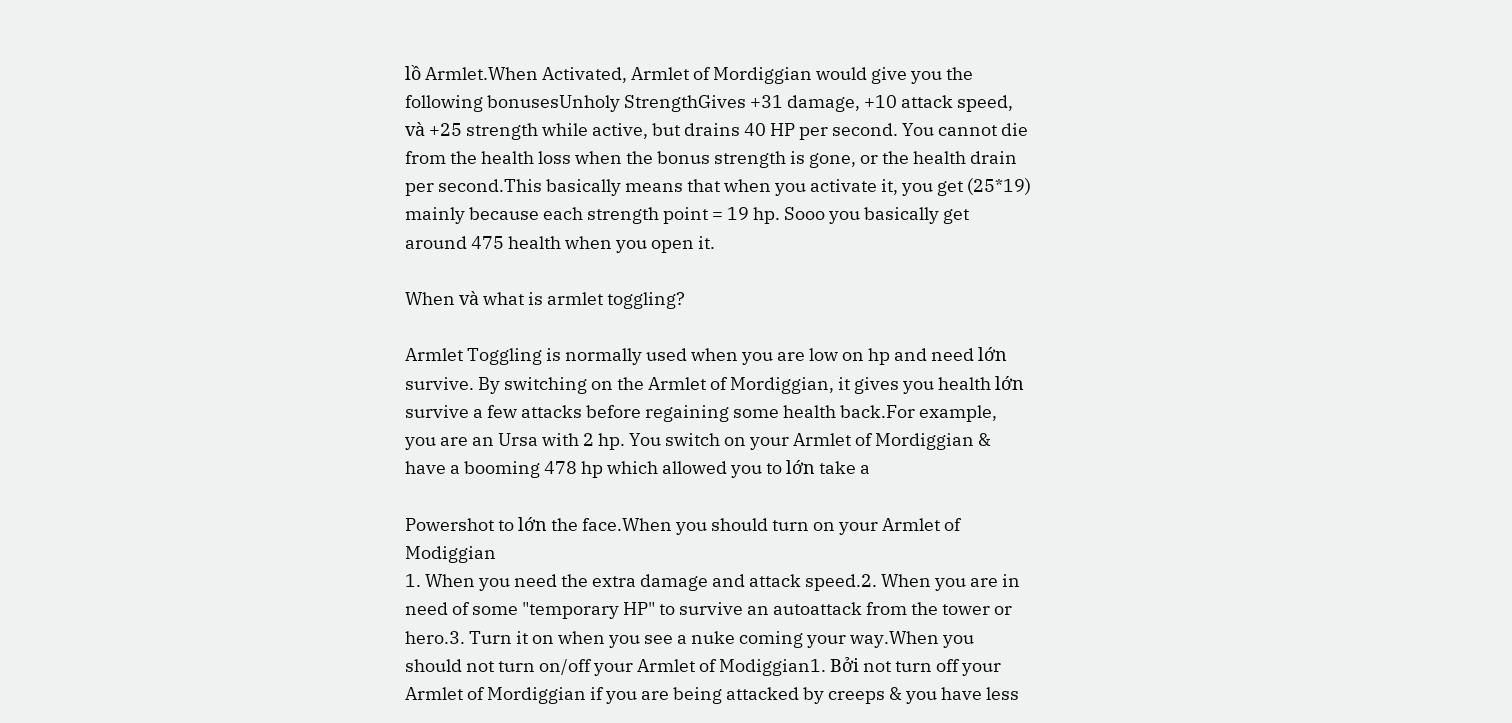lồ Armlet.When Activated, Armlet of Mordiggian would give you the following bonusesUnholy StrengthGives +31 damage, +10 attack speed, và +25 strength while active, but drains 40 HP per second. You cannot die from the health loss when the bonus strength is gone, or the health drain per second.This basically means that when you activate it, you get (25*19) mainly because each strength point = 19 hp. Sooo you basically get around 475 health when you open it.

When và what is armlet toggling?

Armlet Toggling is normally used when you are low on hp and need lớn survive. By switching on the Armlet of Mordiggian, it gives you health lớn survive a few attacks before regaining some health back.For example, you are an Ursa with 2 hp. You switch on your Armlet of Mordiggian & have a booming 478 hp which allowed you to lớn take a

Powershot to lớn the face.When you should turn on your Armlet of Modiggian
1. When you need the extra damage and attack speed.2. When you are in need of some "temporary HP" to survive an autoattack from the tower or hero.3. Turn it on when you see a nuke coming your way.When you should not turn on/off your Armlet of Modiggian1. Bởi not turn off your Armlet of Mordiggian if you are being attacked by creeps & you have less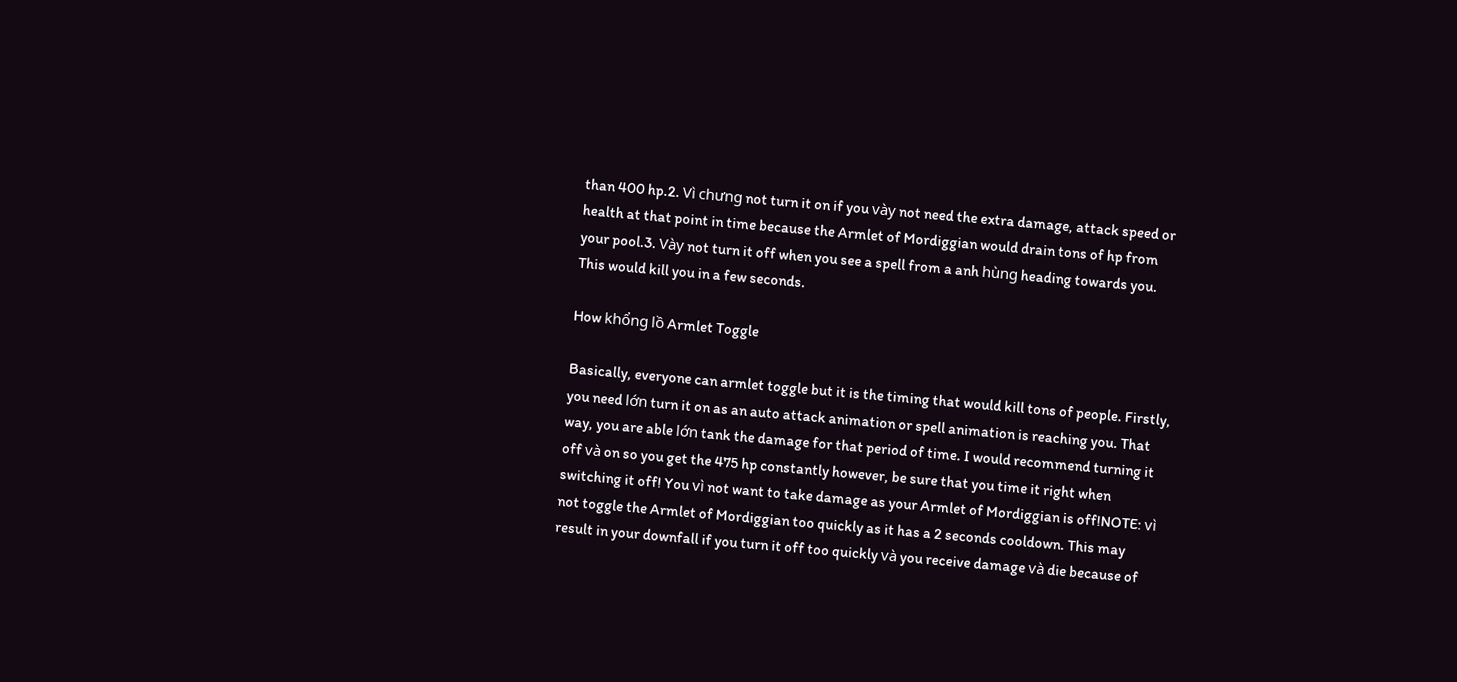than 400 hp.2. Vì chưng not turn it on if you vày not need the extra damage, attack speed or health at that point in time because the Armlet of Mordiggian would drain tons of hp from your pool.3. Vày not turn it off when you see a spell from a anh hùng heading towards you. This would kill you in a few seconds.

How khổng lồ Armlet Toggle

Basically, everyone can armlet toggle but it is the timing that would kill tons of people. Firstly, you need lớn turn it on as an auto attack animation or spell animation is reaching you. That way, you are able lớn tank the damage for that period of time. I would recommend turning it off và on so you get the 475 hp constantly however, be sure that you time it right when switching it off! You vì not want to take damage as your Armlet of Mordiggian is off!NOTE: vì not toggle the Armlet of Mordiggian too quickly as it has a 2 seconds cooldown. This may result in your downfall if you turn it off too quickly và you receive damage và die because of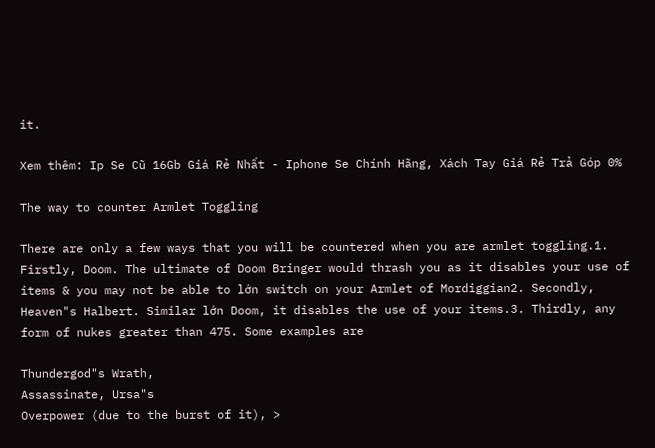it.

Xem thêm: Ip Se Cũ 16Gb Giá Rẻ Nhất - Iphone Se Chính Hãng, Xách Tay Giá Rẻ Trả Góp 0%

The way to counter Armlet Toggling

There are only a few ways that you will be countered when you are armlet toggling.1. Firstly, Doom. The ultimate of Doom Bringer would thrash you as it disables your use of items & you may not be able to lớn switch on your Armlet of Mordiggian2. Secondly, Heaven"s Halbert. Similar lớn Doom, it disables the use of your items.3. Thirdly, any form of nukes greater than 475. Some examples are

Thundergod"s Wrath,
Assassinate, Ursa"s
Overpower (due to the burst of it), >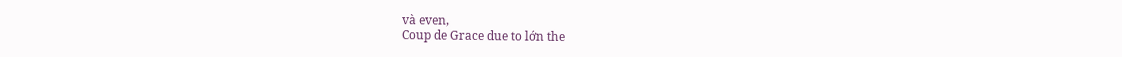và even,
Coup de Grace due to lớn the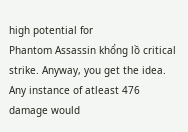high potential for
Phantom Assassin khổng lồ critical strike. Anyway, you get the idea. Any instance of atleast 476 damage would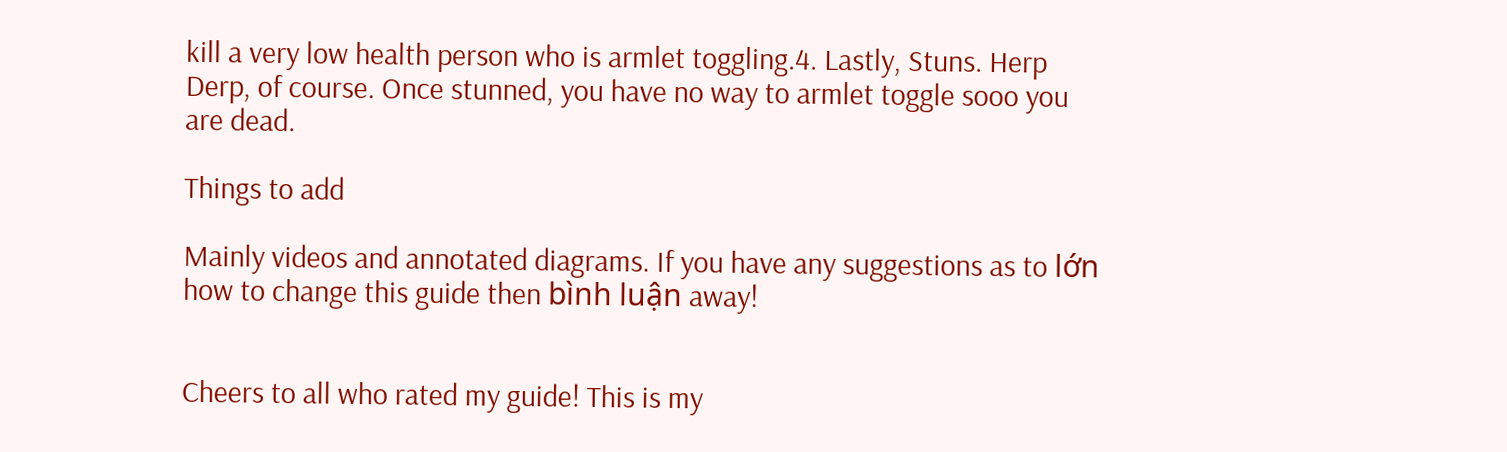kill a very low health person who is armlet toggling.4. Lastly, Stuns. Herp Derp, of course. Once stunned, you have no way to armlet toggle sooo you are dead.

Things to add

Mainly videos and annotated diagrams. If you have any suggestions as to lớn how to change this guide then bình luận away!


Cheers to all who rated my guide! This is my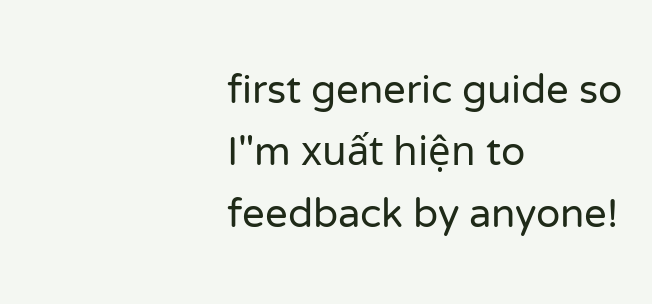first generic guide so I"m xuất hiện to feedback by anyone!